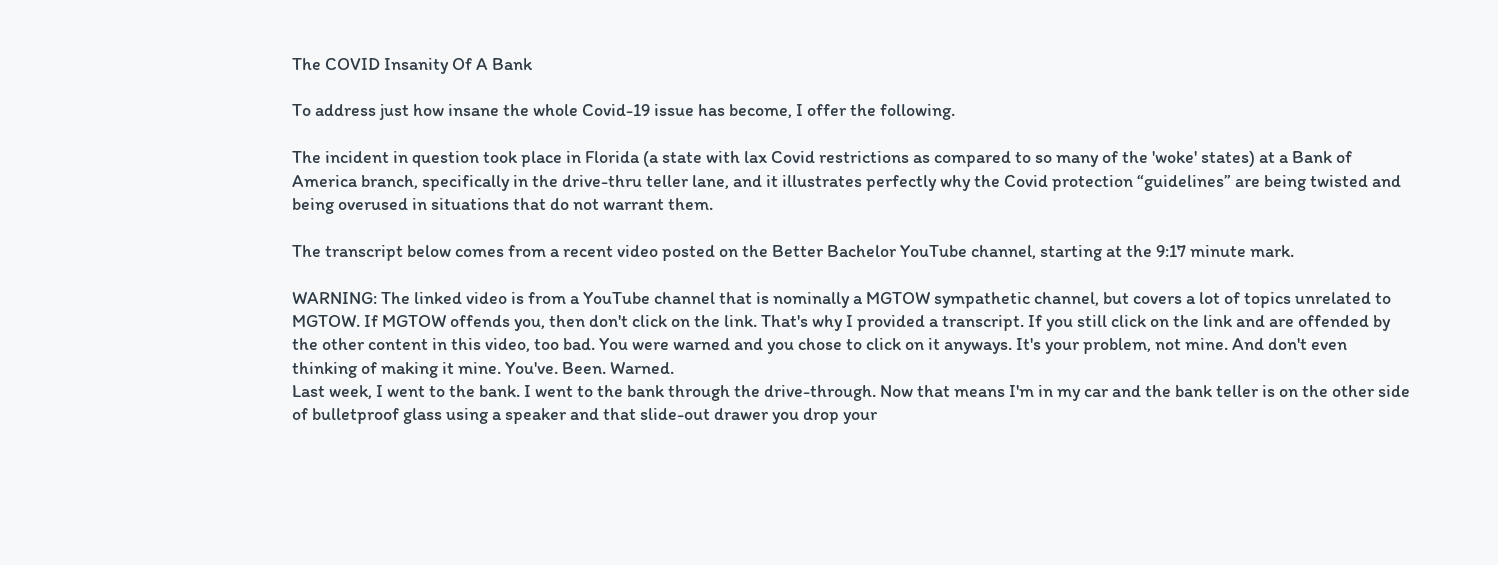The COVID Insanity Of A Bank

To address just how insane the whole Covid-19 issue has become, I offer the following.

The incident in question took place in Florida (a state with lax Covid restrictions as compared to so many of the 'woke' states) at a Bank of America branch, specifically in the drive-thru teller lane, and it illustrates perfectly why the Covid protection “guidelines” are being twisted and being overused in situations that do not warrant them.

The transcript below comes from a recent video posted on the Better Bachelor YouTube channel, starting at the 9:17 minute mark.

WARNING: The linked video is from a YouTube channel that is nominally a MGTOW sympathetic channel, but covers a lot of topics unrelated to MGTOW. If MGTOW offends you, then don't click on the link. That's why I provided a transcript. If you still click on the link and are offended by the other content in this video, too bad. You were warned and you chose to click on it anyways. It's your problem, not mine. And don't even thinking of making it mine. You've. Been. Warned.
Last week, I went to the bank. I went to the bank through the drive-through. Now that means I'm in my car and the bank teller is on the other side of bulletproof glass using a speaker and that slide-out drawer you drop your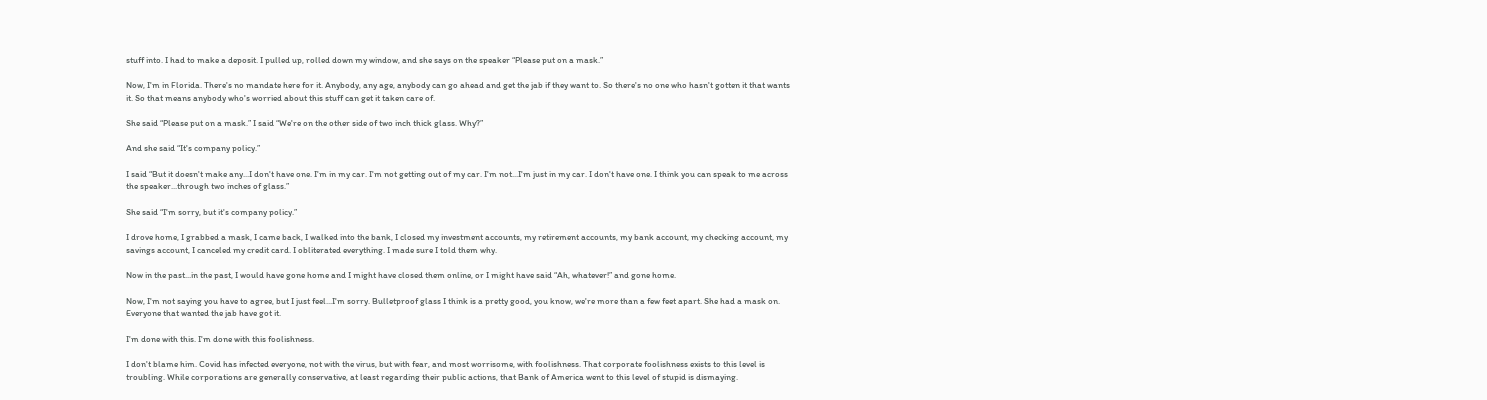stuff into. I had to make a deposit. I pulled up, rolled down my window, and she says on the speaker “Please put on a mask.”

Now, I'm in Florida. There's no mandate here for it. Anybody, any age, anybody can go ahead and get the jab if they want to. So there's no one who hasn't gotten it that wants it. So that means anybody who's worried about this stuff can get it taken care of.

She said “Please put on a mask.” I said “We're on the other side of two inch thick glass. Why?”

And she said “It's company policy.”

I said “But it doesn't make any...I don't have one. I'm in my car. I'm not getting out of my car. I'm not...I'm just in my car. I don't have one. I think you can speak to me across the speaker...through two inches of glass.”

She said “I'm sorry, but it's company policy.”

I drove home, I grabbed a mask, I came back, I walked into the bank, I closed my investment accounts, my retirement accounts, my bank account, my checking account, my savings account, I canceled my credit card. I obliterated everything. I made sure I told them why.

Now in the past...in the past, I would have gone home and I might have closed them online, or I might have said “Ah, whatever!” and gone home.

Now, I'm not saying you have to agree, but I just feel...I'm sorry. Bulletproof glass I think is a pretty good, you know, we're more than a few feet apart. She had a mask on. Everyone that wanted the jab have got it.

I'm done with this. I'm done with this foolishness.

I don't blame him. Covid has infected everyone, not with the virus, but with fear, and most worrisome, with foolishness. That corporate foolishness exists to this level is troubling. While corporations are generally conservative, at least regarding their public actions, that Bank of America went to this level of stupid is dismaying.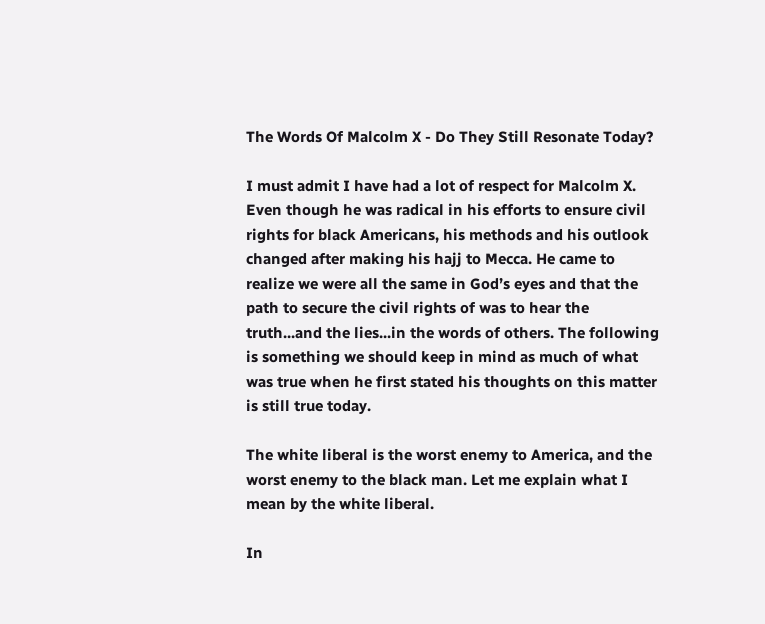The Words Of Malcolm X - Do They Still Resonate Today?

I must admit I have had a lot of respect for Malcolm X. Even though he was radical in his efforts to ensure civil rights for black Americans, his methods and his outlook changed after making his hajj to Mecca. He came to realize we were all the same in God’s eyes and that the path to secure the civil rights of was to hear the truth...and the lies...in the words of others. The following is something we should keep in mind as much of what was true when he first stated his thoughts on this matter is still true today.

The white liberal is the worst enemy to America, and the worst enemy to the black man. Let me explain what I mean by the white liberal.

In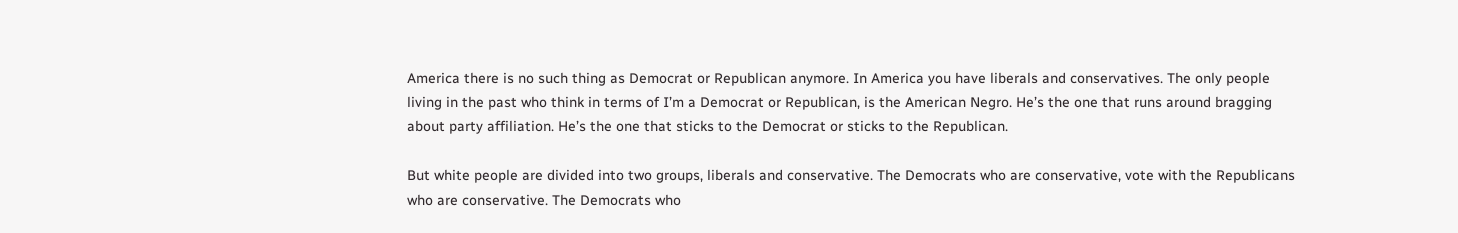America there is no such thing as Democrat or Republican anymore. In America you have liberals and conservatives. The only people living in the past who think in terms of I’m a Democrat or Republican, is the American Negro. He’s the one that runs around bragging about party affiliation. He’s the one that sticks to the Democrat or sticks to the Republican.

But white people are divided into two groups, liberals and conservative. The Democrats who are conservative, vote with the Republicans who are conservative. The Democrats who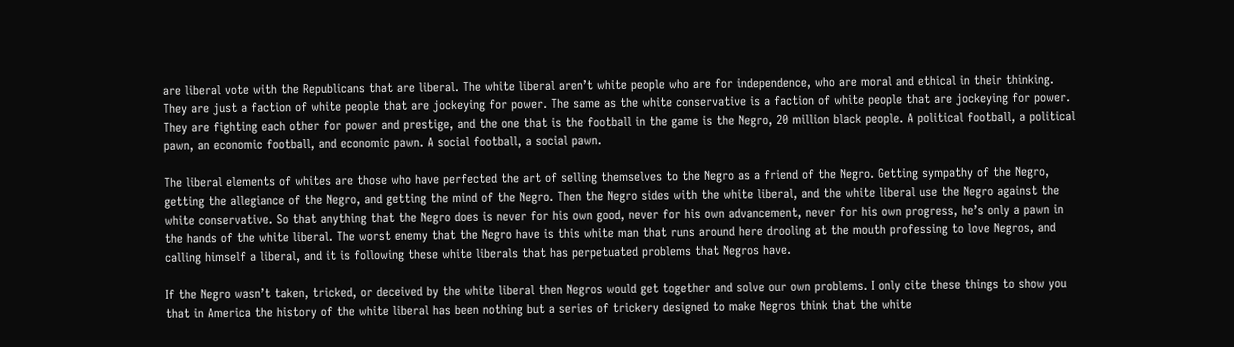are liberal vote with the Republicans that are liberal. The white liberal aren’t white people who are for independence, who are moral and ethical in their thinking. They are just a faction of white people that are jockeying for power. The same as the white conservative is a faction of white people that are jockeying for power. They are fighting each other for power and prestige, and the one that is the football in the game is the Negro, 20 million black people. A political football, a political pawn, an economic football, and economic pawn. A social football, a social pawn.

The liberal elements of whites are those who have perfected the art of selling themselves to the Negro as a friend of the Negro. Getting sympathy of the Negro, getting the allegiance of the Negro, and getting the mind of the Negro. Then the Negro sides with the white liberal, and the white liberal use the Negro against the white conservative. So that anything that the Negro does is never for his own good, never for his own advancement, never for his own progress, he’s only a pawn in the hands of the white liberal. The worst enemy that the Negro have is this white man that runs around here drooling at the mouth professing to love Negros, and calling himself a liberal, and it is following these white liberals that has perpetuated problems that Negros have.

If the Negro wasn’t taken, tricked, or deceived by the white liberal then Negros would get together and solve our own problems. I only cite these things to show you that in America the history of the white liberal has been nothing but a series of trickery designed to make Negros think that the white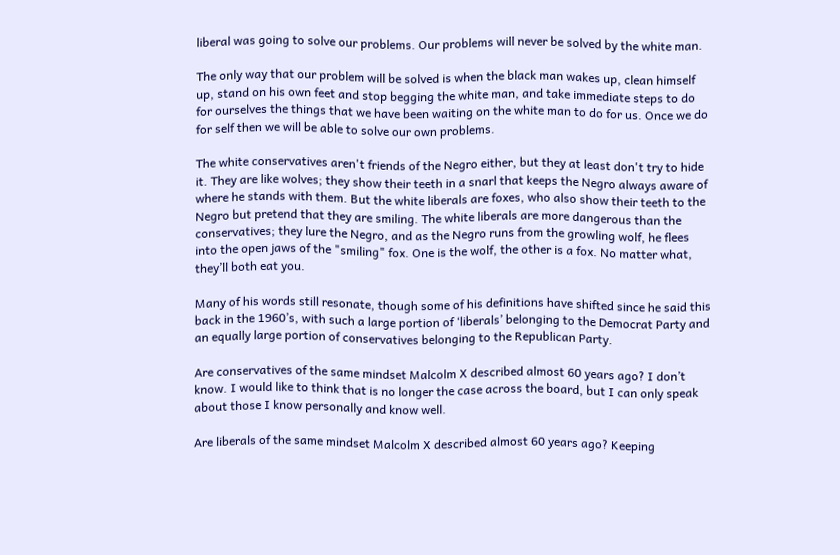liberal was going to solve our problems. Our problems will never be solved by the white man.

The only way that our problem will be solved is when the black man wakes up, clean himself up, stand on his own feet and stop begging the white man, and take immediate steps to do for ourselves the things that we have been waiting on the white man to do for us. Once we do for self then we will be able to solve our own problems.

The white conservatives aren't friends of the Negro either, but they at least don't try to hide it. They are like wolves; they show their teeth in a snarl that keeps the Negro always aware of where he stands with them. But the white liberals are foxes, who also show their teeth to the Negro but pretend that they are smiling. The white liberals are more dangerous than the conservatives; they lure the Negro, and as the Negro runs from the growling wolf, he flees into the open jaws of the "smiling" fox. One is the wolf, the other is a fox. No matter what, they’ll both eat you.

Many of his words still resonate, though some of his definitions have shifted since he said this back in the 1960’s, with such a large portion of ‘liberals’ belonging to the Democrat Party and an equally large portion of conservatives belonging to the Republican Party.

Are conservatives of the same mindset Malcolm X described almost 60 years ago? I don’t know. I would like to think that is no longer the case across the board, but I can only speak about those I know personally and know well.

Are liberals of the same mindset Malcolm X described almost 60 years ago? Keeping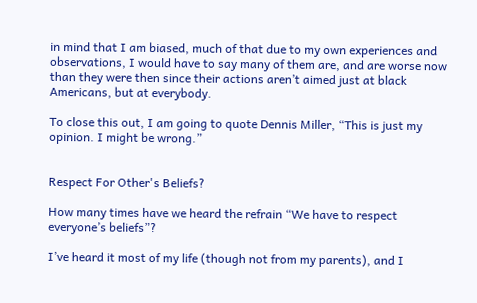in mind that I am biased, much of that due to my own experiences and observations, I would have to say many of them are, and are worse now than they were then since their actions aren’t aimed just at black Americans, but at everybody.

To close this out, I am going to quote Dennis Miller, “This is just my opinion. I might be wrong.”


Respect For Other's Beliefs?

How many times have we heard the refrain “We have to respect everyone’s beliefs”?

I’ve heard it most of my life (though not from my parents), and I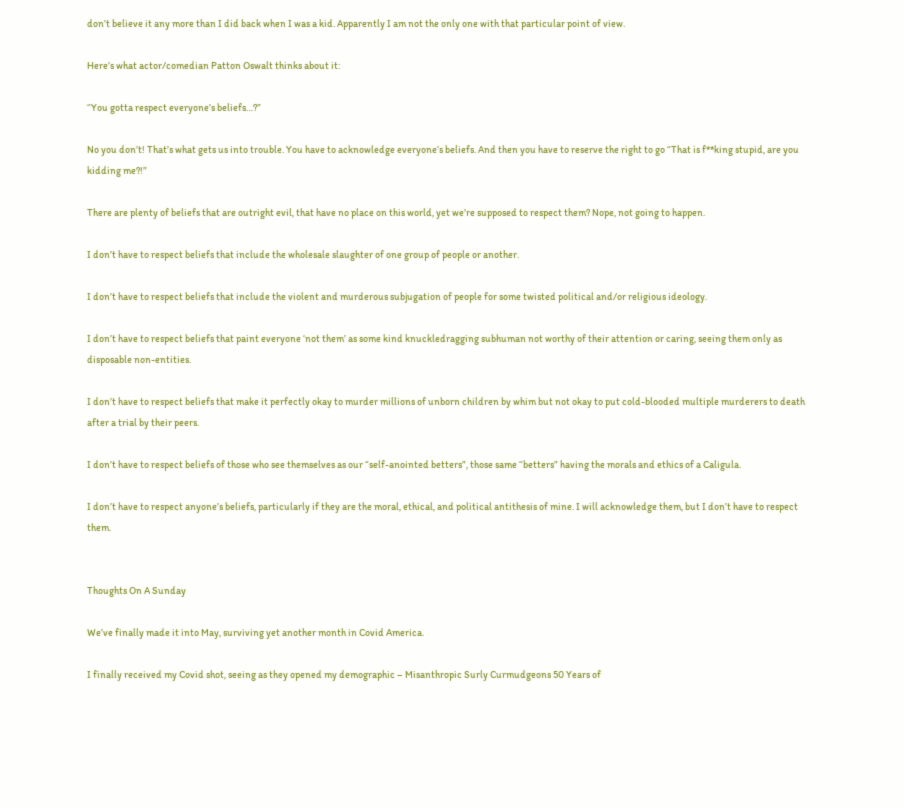don’t believe it any more than I did back when I was a kid. Apparently I am not the only one with that particular point of view.

Here’s what actor/comedian Patton Oswalt thinks about it:

“You gotta respect everyone’s beliefs…?”

No you don’t! That’s what gets us into trouble. You have to acknowledge everyone’s beliefs. And then you have to reserve the right to go “That is f**king stupid, are you kidding me?!”

There are plenty of beliefs that are outright evil, that have no place on this world, yet we’re supposed to respect them? Nope, not going to happen.

I don’t have to respect beliefs that include the wholesale slaughter of one group of people or another.

I don’t have to respect beliefs that include the violent and murderous subjugation of people for some twisted political and/or religious ideology.

I don’t have to respect beliefs that paint everyone ‘not them’ as some kind knuckledragging subhuman not worthy of their attention or caring, seeing them only as disposable non-entities.

I don’t have to respect beliefs that make it perfectly okay to murder millions of unborn children by whim but not okay to put cold-blooded multiple murderers to death after a trial by their peers.

I don’t have to respect beliefs of those who see themselves as our “self-anointed betters”, those same “betters” having the morals and ethics of a Caligula.

I don’t have to respect anyone’s beliefs, particularly if they are the moral, ethical, and political antithesis of mine. I will acknowledge them, but I don’t have to respect them.


Thoughts On A Sunday

We’ve finally made it into May, surviving yet another month in Covid America.

I finally received my Covid shot, seeing as they opened my demographic – Misanthropic Surly Curmudgeons 50 Years of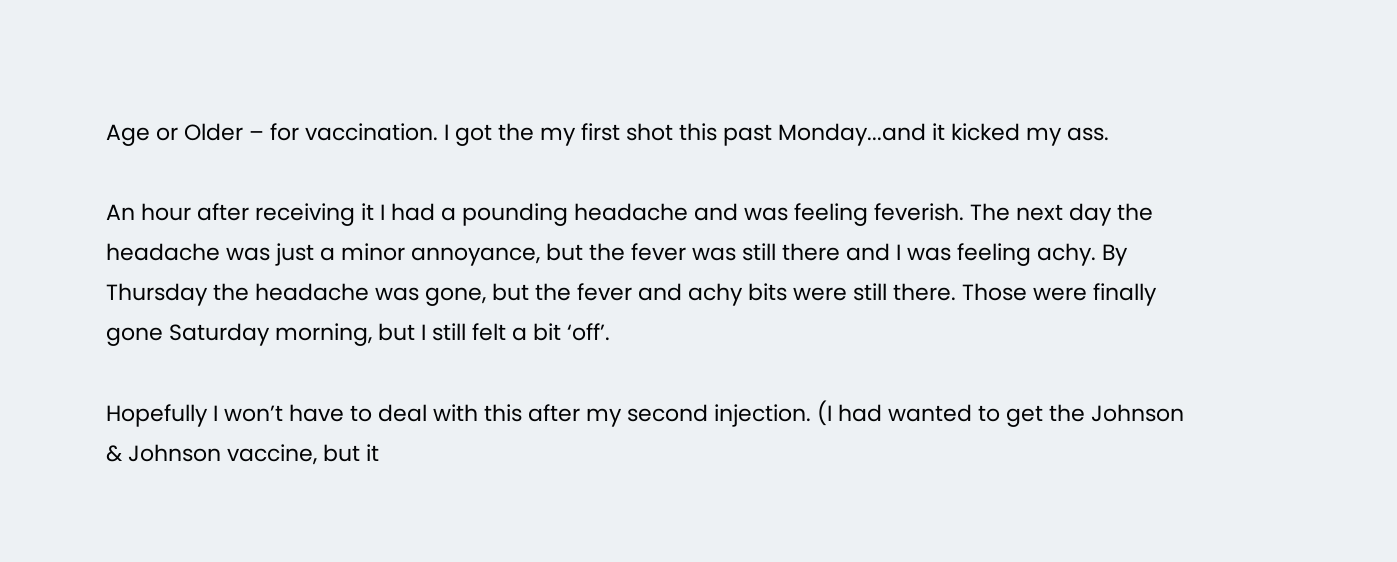Age or Older – for vaccination. I got the my first shot this past Monday...and it kicked my ass.

An hour after receiving it I had a pounding headache and was feeling feverish. The next day the headache was just a minor annoyance, but the fever was still there and I was feeling achy. By Thursday the headache was gone, but the fever and achy bits were still there. Those were finally gone Saturday morning, but I still felt a bit ‘off’.

Hopefully I won’t have to deal with this after my second injection. (I had wanted to get the Johnson & Johnson vaccine, but it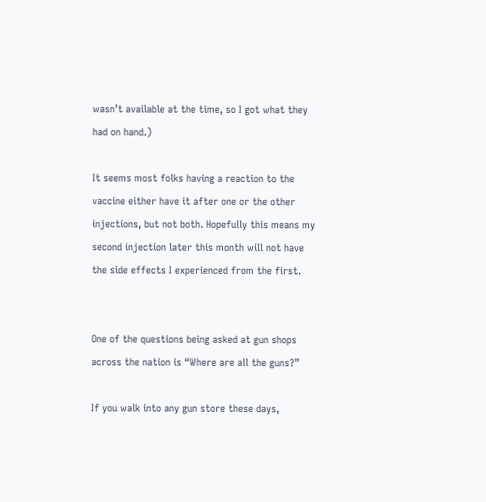wasn’t available at the time, so I got what they had on hand.)

It seems most folks having a reaction to the vaccine either have it after one or the other injections, but not both. Hopefully this means my second injection later this month will not have the side effects I experienced from the first.


One of the questions being asked at gun shops across the nation is “Where are all the guns?”

If you walk into any gun store these days,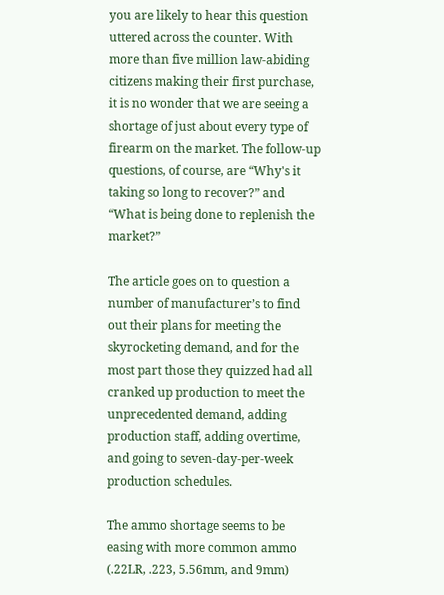you are likely to hear this question uttered across the counter. With more than five million law-abiding citizens making their first purchase, it is no wonder that we are seeing a shortage of just about every type of firearm on the market. The follow-up questions, of course, are “Why's it taking so long to recover?” and “What is being done to replenish the market?”

The article goes on to question a number of manufacturer’s to find out their plans for meeting the skyrocketing demand, and for the most part those they quizzed had all cranked up production to meet the unprecedented demand, adding production staff, adding overtime, and going to seven-day-per-week production schedules.

The ammo shortage seems to be easing with more common ammo (.22LR, .223, 5.56mm, and 9mm)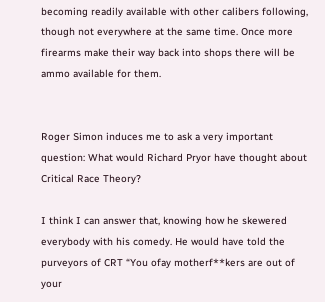becoming readily available with other calibers following, though not everywhere at the same time. Once more firearms make their way back into shops there will be ammo available for them.


Roger Simon induces me to ask a very important question: What would Richard Pryor have thought about Critical Race Theory?

I think I can answer that, knowing how he skewered everybody with his comedy. He would have told the purveyors of CRT “You ofay motherf**kers are out of your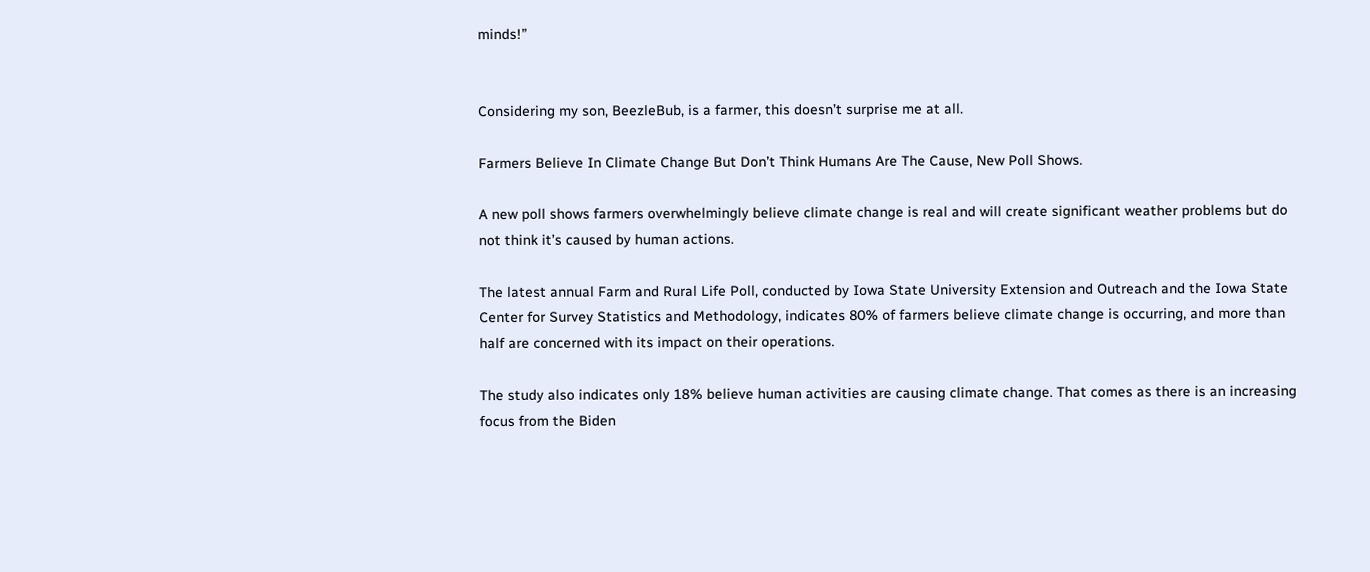minds!”


Considering my son, BeezleBub, is a farmer, this doesn’t surprise me at all.

Farmers Believe In Climate Change But Don’t Think Humans Are The Cause, New Poll Shows.

A new poll shows farmers overwhelmingly believe climate change is real and will create significant weather problems but do not think it’s caused by human actions.

The latest annual Farm and Rural Life Poll, conducted by Iowa State University Extension and Outreach and the Iowa State Center for Survey Statistics and Methodology, indicates 80% of farmers believe climate change is occurring, and more than half are concerned with its impact on their operations.

The study also indicates only 18% believe human activities are causing climate change. That comes as there is an increasing focus from the Biden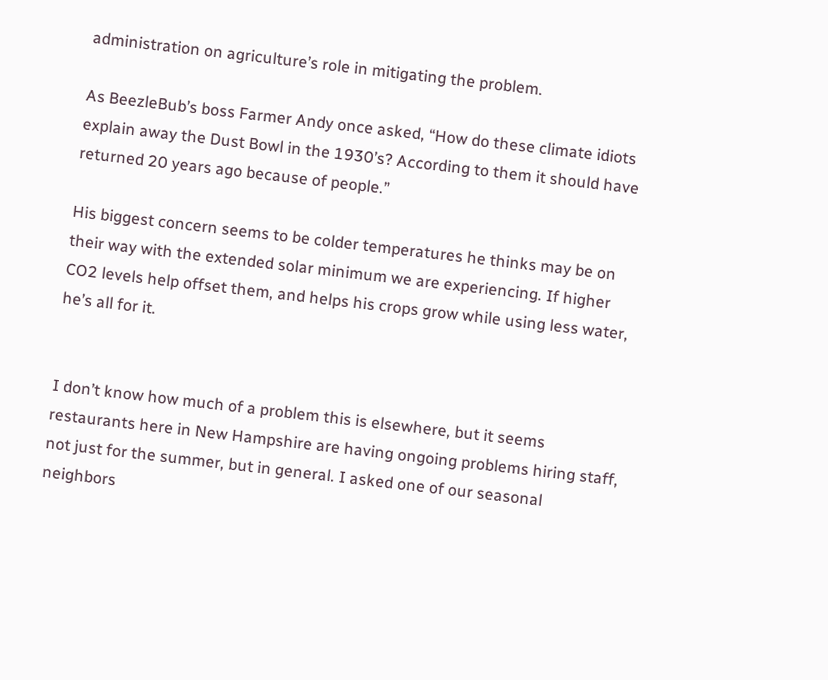administration on agriculture’s role in mitigating the problem.

As BeezleBub’s boss Farmer Andy once asked, “How do these climate idiots explain away the Dust Bowl in the 1930’s? According to them it should have returned 20 years ago because of people.”

His biggest concern seems to be colder temperatures he thinks may be on their way with the extended solar minimum we are experiencing. If higher CO2 levels help offset them, and helps his crops grow while using less water, he’s all for it.


I don’t know how much of a problem this is elsewhere, but it seems restaurants here in New Hampshire are having ongoing problems hiring staff, not just for the summer, but in general. I asked one of our seasonal neighbors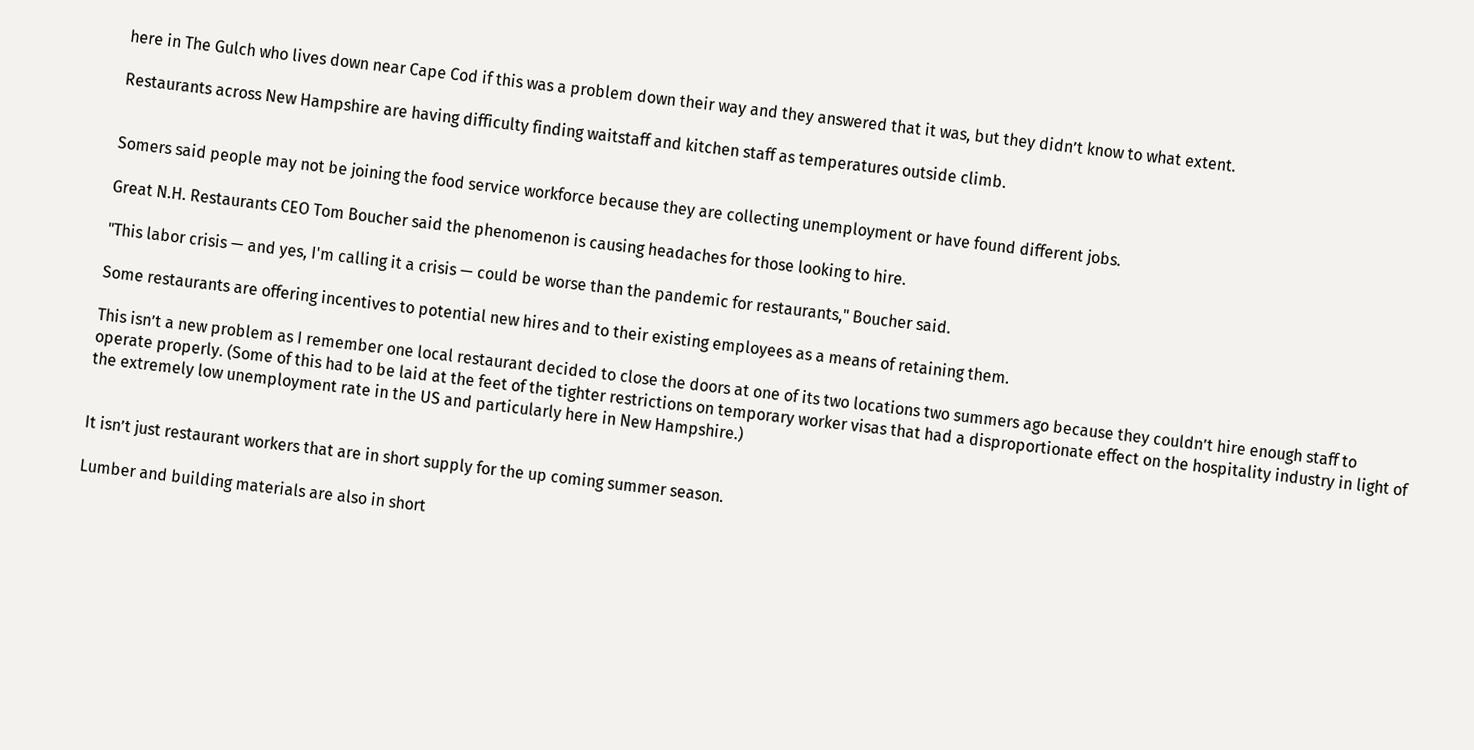here in The Gulch who lives down near Cape Cod if this was a problem down their way and they answered that it was, but they didn’t know to what extent.

Restaurants across New Hampshire are having difficulty finding waitstaff and kitchen staff as temperatures outside climb.


Somers said people may not be joining the food service workforce because they are collecting unemployment or have found different jobs.

Great N.H. Restaurants CEO Tom Boucher said the phenomenon is causing headaches for those looking to hire.

"This labor crisis — and yes, I'm calling it a crisis — could be worse than the pandemic for restaurants," Boucher said.

Some restaurants are offering incentives to potential new hires and to their existing employees as a means of retaining them.

This isn’t a new problem as I remember one local restaurant decided to close the doors at one of its two locations two summers ago because they couldn’t hire enough staff to operate properly. (Some of this had to be laid at the feet of the tighter restrictions on temporary worker visas that had a disproportionate effect on the hospitality industry in light of the extremely low unemployment rate in the US and particularly here in New Hampshire.)


It isn’t just restaurant workers that are in short supply for the up coming summer season.

Lumber and building materials are also in short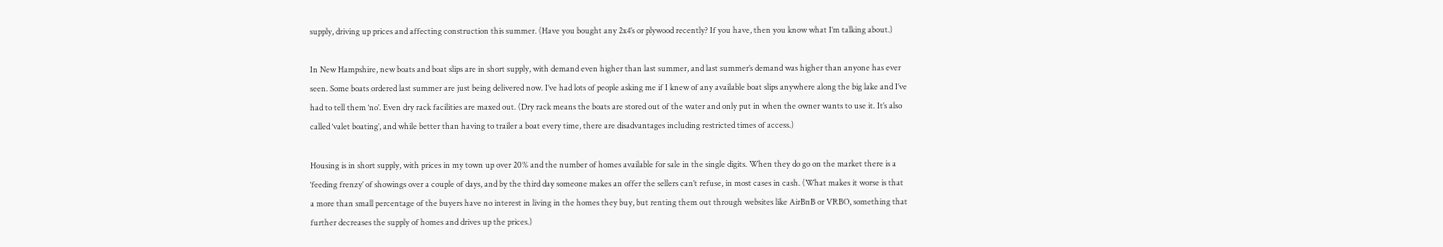supply, driving up prices and affecting construction this summer. (Have you bought any 2x4’s or plywood recently? If you have, then you know what I’m talking about.)

In New Hampshire, new boats and boat slips are in short supply, with demand even higher than last summer, and last summer’s demand was higher than anyone has ever seen. Some boats ordered last summer are just being delivered now. I’ve had lots of people asking me if I knew of any available boat slips anywhere along the big lake and I’ve had to tell them ‘no’. Even dry rack facilities are maxed out. (Dry rack means the boats are stored out of the water and only put in when the owner wants to use it. It’s also called ‘valet boating’, and while better than having to trailer a boat every time, there are disadvantages including restricted times of access.)

Housing is in short supply, with prices in my town up over 20% and the number of homes available for sale in the single digits. When they do go on the market there is a ‘feeding frenzy’ of showings over a couple of days, and by the third day someone makes an offer the sellers can’t refuse, in most cases in cash. (What makes it worse is that a more than small percentage of the buyers have no interest in living in the homes they buy, but renting them out through websites like AirBnB or VRBO, something that further decreases the supply of homes and drives up the prices.)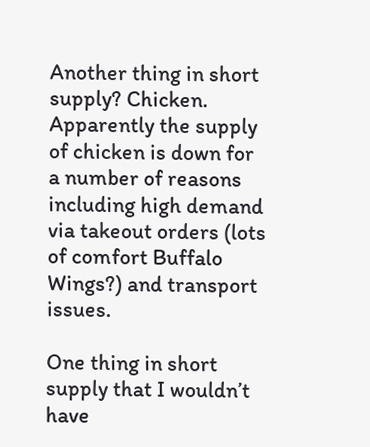Another thing in short supply? Chicken. Apparently the supply of chicken is down for a number of reasons including high demand via takeout orders (lots of comfort Buffalo Wings?) and transport issues.

One thing in short supply that I wouldn’t have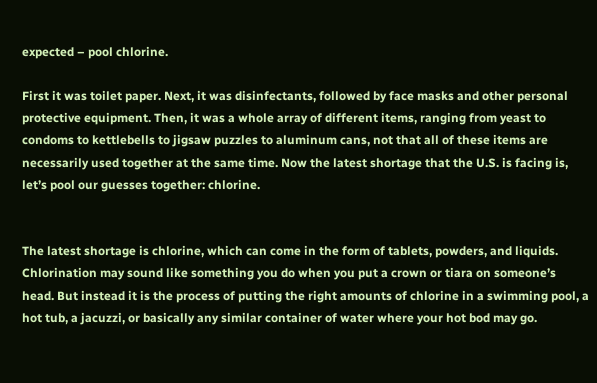expected – pool chlorine.

First it was toilet paper. Next, it was disinfectants, followed by face masks and other personal protective equipment. Then, it was a whole array of different items, ranging from yeast to condoms to kettlebells to jigsaw puzzles to aluminum cans, not that all of these items are necessarily used together at the same time. Now the latest shortage that the U.S. is facing is, let’s pool our guesses together: chlorine.


The latest shortage is chlorine, which can come in the form of tablets, powders, and liquids. Chlorination may sound like something you do when you put a crown or tiara on someone’s head. But instead it is the process of putting the right amounts of chlorine in a swimming pool, a hot tub, a jacuzzi, or basically any similar container of water where your hot bod may go.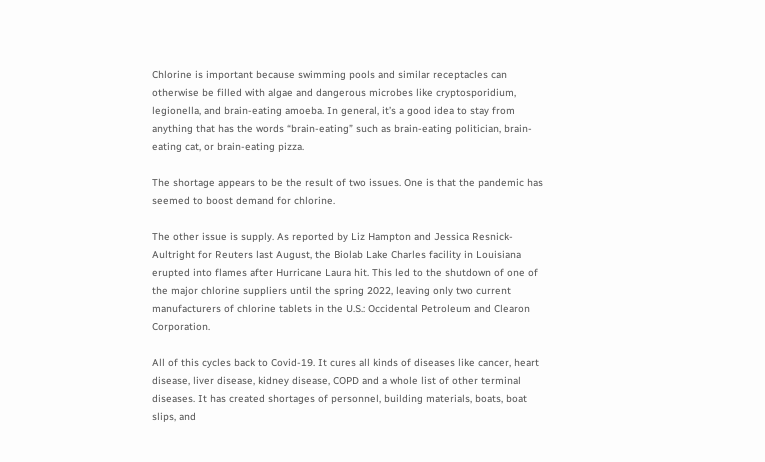Chlorine is important because swimming pools and similar receptacles can otherwise be filled with algae and dangerous microbes like cryptosporidium, legionella, and brain-eating amoeba. In general, it’s a good idea to stay from anything that has the words “brain-eating” such as brain-eating politician, brain-eating cat, or brain-eating pizza.

The shortage appears to be the result of two issues. One is that the pandemic has seemed to boost demand for chlorine.

The other issue is supply. As reported by Liz Hampton and Jessica Resnick-Aultright for Reuters last August, the Biolab Lake Charles facility in Louisiana erupted into flames after Hurricane Laura hit. This led to the shutdown of one of the major chlorine suppliers until the spring 2022, leaving only two current manufacturers of chlorine tablets in the U.S.: Occidental Petroleum and Clearon Corporation.

All of this cycles back to Covid-19. It cures all kinds of diseases like cancer, heart disease, liver disease, kidney disease, COPD and a whole list of other terminal diseases. It has created shortages of personnel, building materials, boats, boat slips, and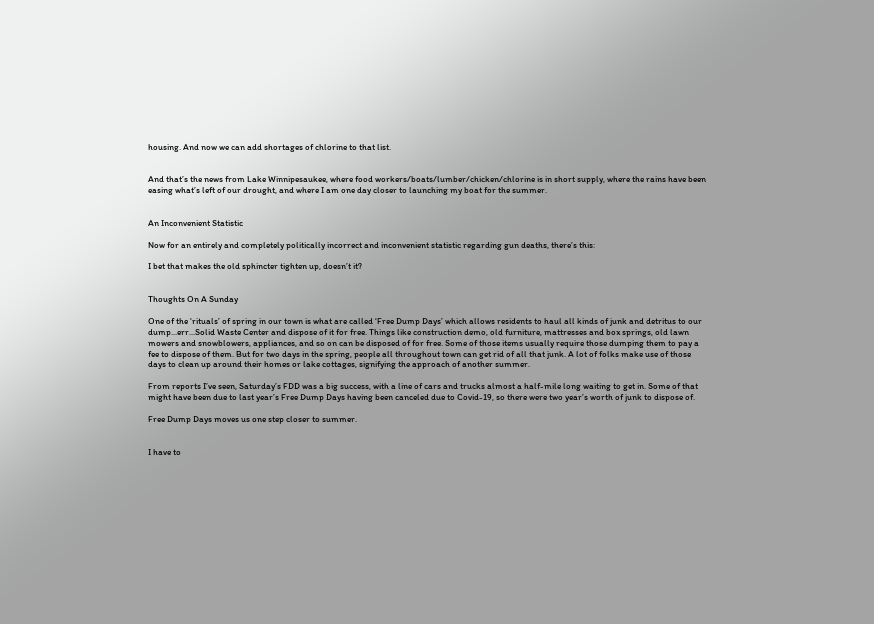housing. And now we can add shortages of chlorine to that list.


And that’s the news from Lake Winnipesaukee, where food workers/boats/lumber/chicken/chlorine is in short supply, where the rains have been easing what’s left of our drought, and where I am one day closer to launching my boat for the summer.


An Inconvenient Statistic

Now for an entirely and completely politically incorrect and inconvenient statistic regarding gun deaths, there’s this:

I bet that makes the old sphincter tighten up, doesn’t it?


Thoughts On A Sunday

One of the ‘rituals’ of spring in our town is what are called ‘Free Dump Days’ which allows residents to haul all kinds of junk and detritus to our dump...err...Solid Waste Center and dispose of it for free. Things like construction demo, old furniture, mattresses and box springs, old lawn mowers and snowblowers, appliances, and so on can be disposed of for free. Some of those items usually require those dumping them to pay a fee to dispose of them. But for two days in the spring, people all throughout town can get rid of all that junk. A lot of folks make use of those days to clean up around their homes or lake cottages, signifying the approach of another summer.

From reports I’ve seen, Saturday’s FDD was a big success, with a line of cars and trucks almost a half-mile long waiting to get in. Some of that might have been due to last year’s Free Dump Days having been canceled due to Covid-19, so there were two year’s worth of junk to dispose of.

Free Dump Days moves us one step closer to summer.


I have to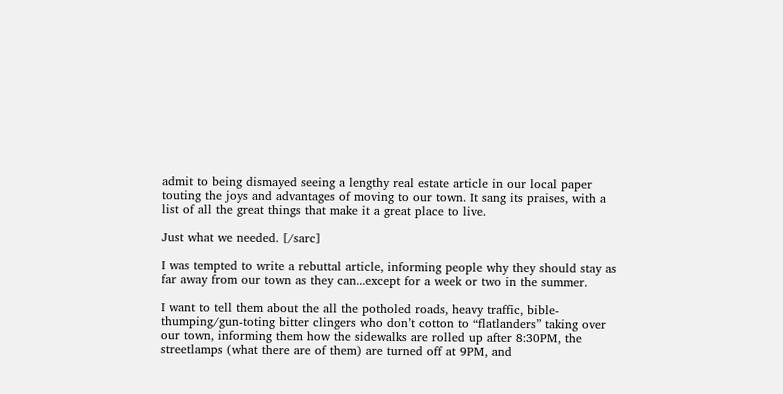admit to being dismayed seeing a lengthy real estate article in our local paper touting the joys and advantages of moving to our town. It sang its praises, with a list of all the great things that make it a great place to live.

Just what we needed. [/sarc]

I was tempted to write a rebuttal article, informing people why they should stay as far away from our town as they can...except for a week or two in the summer.

I want to tell them about the all the potholed roads, heavy traffic, bible-thumping/gun-toting bitter clingers who don’t cotton to “flatlanders” taking over our town, informing them how the sidewalks are rolled up after 8:30PM, the streetlamps (what there are of them) are turned off at 9PM, and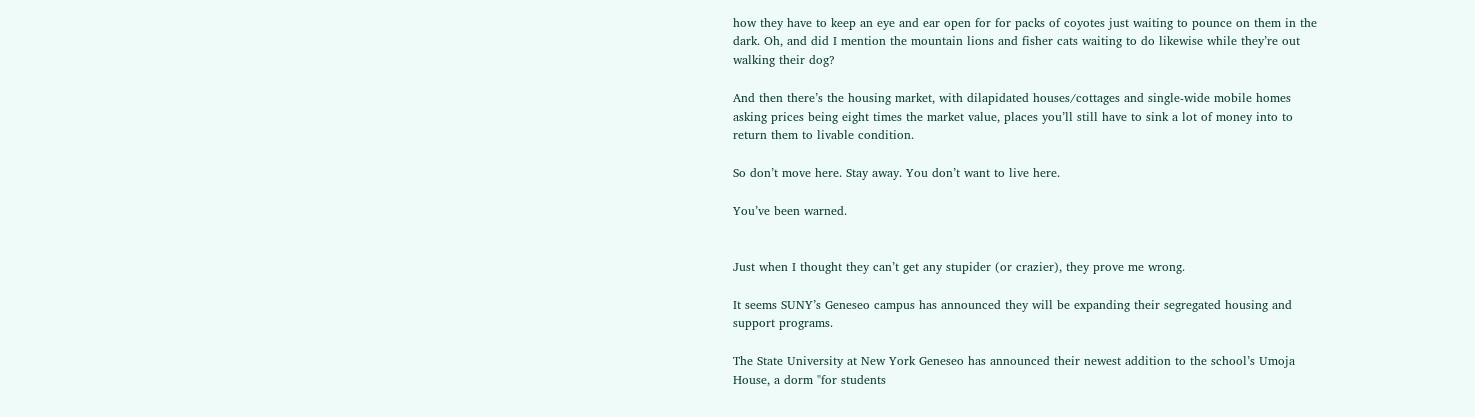how they have to keep an eye and ear open for for packs of coyotes just waiting to pounce on them in the dark. Oh, and did I mention the mountain lions and fisher cats waiting to do likewise while they’re out walking their dog?

And then there’s the housing market, with dilapidated houses/cottages and single-wide mobile homes asking prices being eight times the market value, places you’ll still have to sink a lot of money into to return them to livable condition.

So don’t move here. Stay away. You don’t want to live here.

You’ve been warned.


Just when I thought they can’t get any stupider (or crazier), they prove me wrong.

It seems SUNY’s Geneseo campus has announced they will be expanding their segregated housing and support programs.

The State University at New York Geneseo has announced their newest addition to the school’s Umoja House, a dorm "for students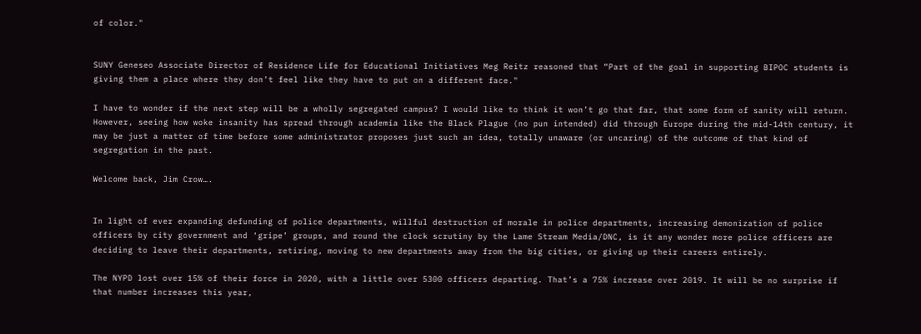of color."


SUNY Geneseo Associate Director of Residence Life for Educational Initiatives Meg Reitz reasoned that “Part of the goal in supporting BIPOC students is giving them a place where they don’t feel like they have to put on a different face."

I have to wonder if the next step will be a wholly segregated campus? I would like to think it won’t go that far, that some form of sanity will return. However, seeing how woke insanity has spread through academia like the Black Plague (no pun intended) did through Europe during the mid-14th century, it may be just a matter of time before some administrator proposes just such an idea, totally unaware (or uncaring) of the outcome of that kind of segregation in the past.

Welcome back, Jim Crow….


In light of ever expanding defunding of police departments, willful destruction of morale in police departments, increasing demonization of police officers by city government and ‘gripe’ groups, and round the clock scrutiny by the Lame Stream Media/DNC, is it any wonder more police officers are deciding to leave their departments, retiring, moving to new departments away from the big cities, or giving up their careers entirely.

The NYPD lost over 15% of their force in 2020, with a little over 5300 officers departing. That’s a 75% increase over 2019. It will be no surprise if that number increases this year,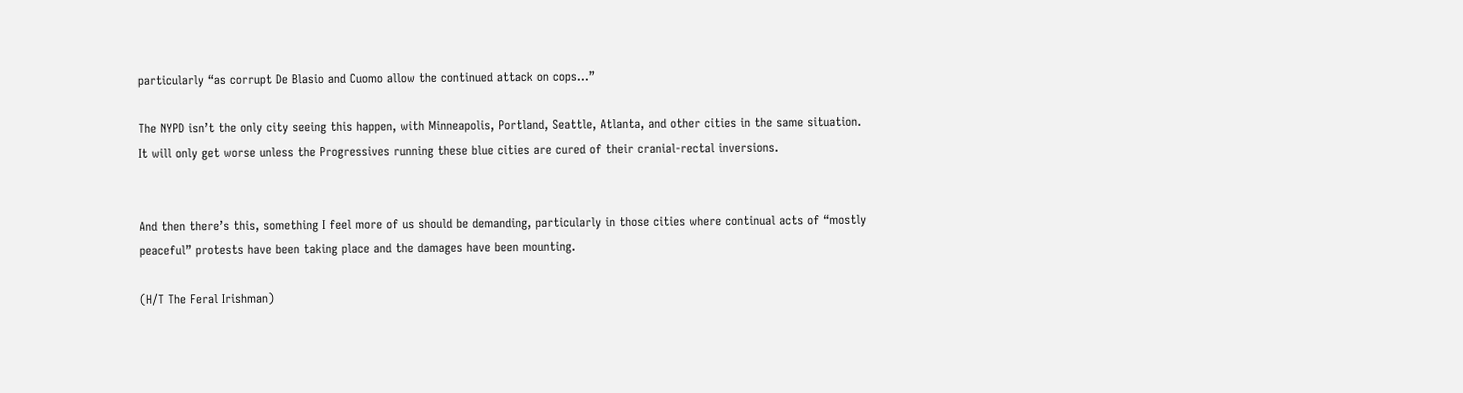particularly “as corrupt De Blasio and Cuomo allow the continued attack on cops...”

The NYPD isn’t the only city seeing this happen, with Minneapolis, Portland, Seattle, Atlanta, and other cities in the same situation. It will only get worse unless the Progressives running these blue cities are cured of their cranial-rectal inversions.


And then there’s this, something I feel more of us should be demanding, particularly in those cities where continual acts of “mostly peaceful” protests have been taking place and the damages have been mounting.

(H/T The Feral Irishman)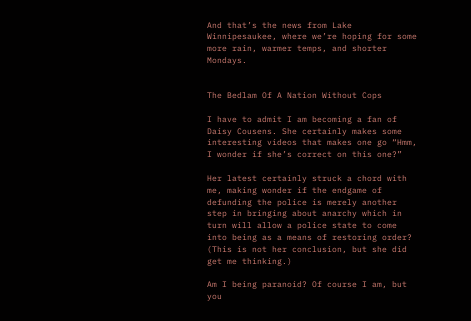And that’s the news from Lake Winnipesaukee, where we’re hoping for some more rain, warmer temps, and shorter Mondays.


The Bedlam Of A Nation Without Cops

I have to admit I am becoming a fan of Daisy Cousens. She certainly makes some interesting videos that makes one go “Hmm, I wonder if she’s correct on this one?”

Her latest certainly struck a chord with me, making wonder if the endgame of defunding the police is merely another step in bringing about anarchy which in turn will allow a police state to come into being as a means of restoring order? (This is not her conclusion, but she did get me thinking.)

Am I being paranoid? Of course I am, but you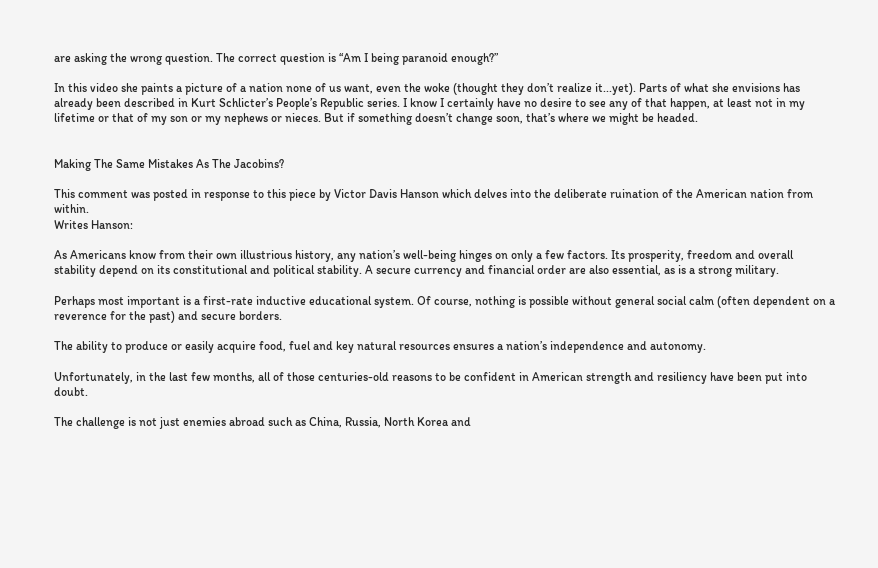are asking the wrong question. The correct question is “Am I being paranoid enough?”

In this video she paints a picture of a nation none of us want, even the woke (thought they don’t realize it...yet). Parts of what she envisions has already been described in Kurt Schlicter’s People’s Republic series. I know I certainly have no desire to see any of that happen, at least not in my lifetime or that of my son or my nephews or nieces. But if something doesn’t change soon, that’s where we might be headed.


Making The Same Mistakes As The Jacobins?

This comment was posted in response to this piece by Victor Davis Hanson which delves into the deliberate ruination of the American nation from within.
Writes Hanson:

As Americans know from their own illustrious history, any nation’s well-being hinges on only a few factors. Its prosperity, freedom and overall stability depend on its constitutional and political stability. A secure currency and financial order are also essential, as is a strong military.

Perhaps most important is a first-rate inductive educational system. Of course, nothing is possible without general social calm (often dependent on a reverence for the past) and secure borders.

The ability to produce or easily acquire food, fuel and key natural resources ensures a nation’s independence and autonomy.

Unfortunately, in the last few months, all of those centuries-old reasons to be confident in American strength and resiliency have been put into doubt.

The challenge is not just enemies abroad such as China, Russia, North Korea and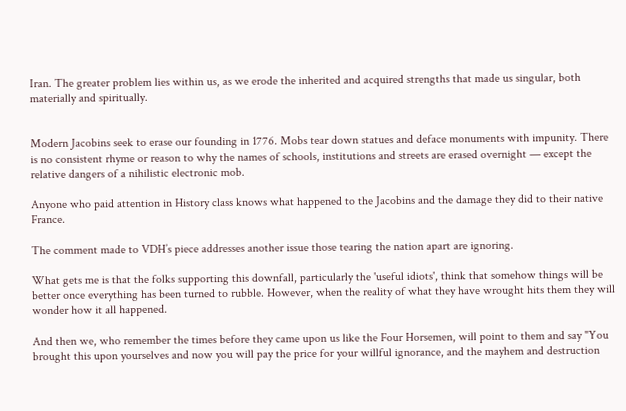Iran. The greater problem lies within us, as we erode the inherited and acquired strengths that made us singular, both materially and spiritually.


Modern Jacobins seek to erase our founding in 1776. Mobs tear down statues and deface monuments with impunity. There is no consistent rhyme or reason to why the names of schools, institutions and streets are erased overnight — except the relative dangers of a nihilistic electronic mob.

Anyone who paid attention in History class knows what happened to the Jacobins and the damage they did to their native France.

The comment made to VDH’s piece addresses another issue those tearing the nation apart are ignoring.

What gets me is that the folks supporting this downfall, particularly the 'useful idiots', think that somehow things will be better once everything has been turned to rubble. However, when the reality of what they have wrought hits them they will wonder how it all happened.

And then we, who remember the times before they came upon us like the Four Horsemen, will point to them and say "You brought this upon yourselves and now you will pay the price for your willful ignorance, and the mayhem and destruction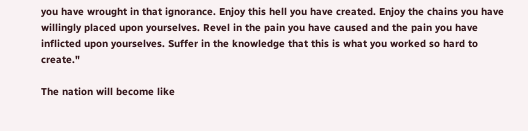you have wrought in that ignorance. Enjoy this hell you have created. Enjoy the chains you have willingly placed upon yourselves. Revel in the pain you have caused and the pain you have inflicted upon yourselves. Suffer in the knowledge that this is what you worked so hard to create."

The nation will become like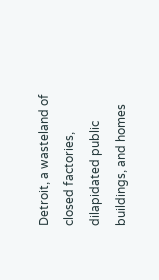Detroit, a wasteland of closed factories, dilapidated public buildings, and homes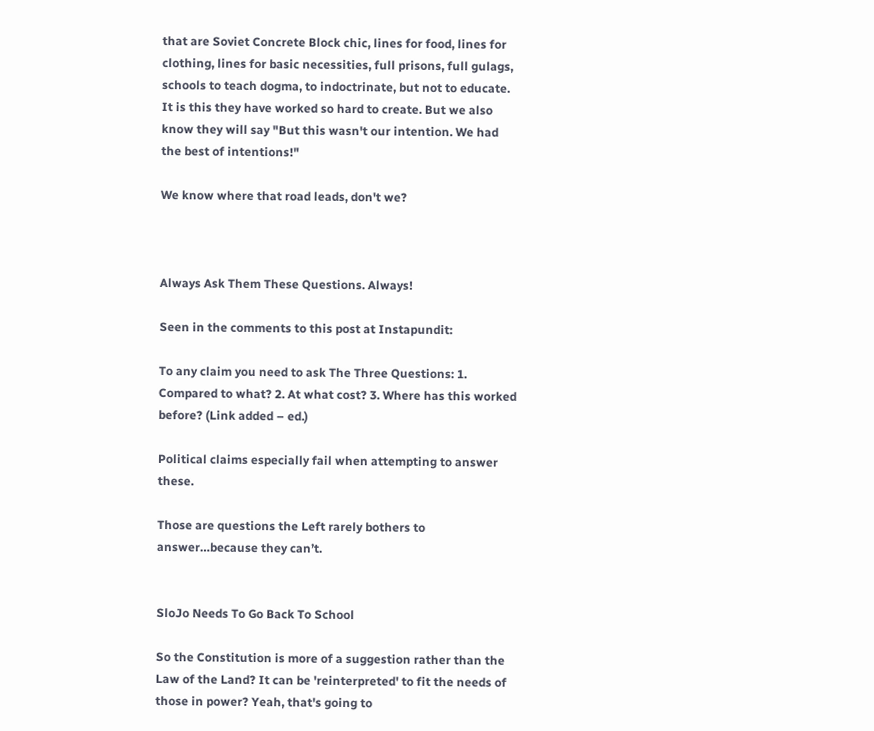that are Soviet Concrete Block chic, lines for food, lines for clothing, lines for basic necessities, full prisons, full gulags, schools to teach dogma, to indoctrinate, but not to educate. It is this they have worked so hard to create. But we also know they will say "But this wasn't our intention. We had the best of intentions!"

We know where that road leads, don't we?



Always Ask Them These Questions. Always!

Seen in the comments to this post at Instapundit:

To any claim you need to ask The Three Questions: 1. Compared to what? 2. At what cost? 3. Where has this worked before? (Link added – ed.)

Political claims especially fail when attempting to answer these.

Those are questions the Left rarely bothers to answer…because they can’t.


SloJo Needs To Go Back To School

So the Constitution is more of a suggestion rather than the Law of the Land? It can be 'reinterpreted' to fit the needs of those in power? Yeah, that's going to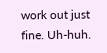work out just fine. Uh-huh.